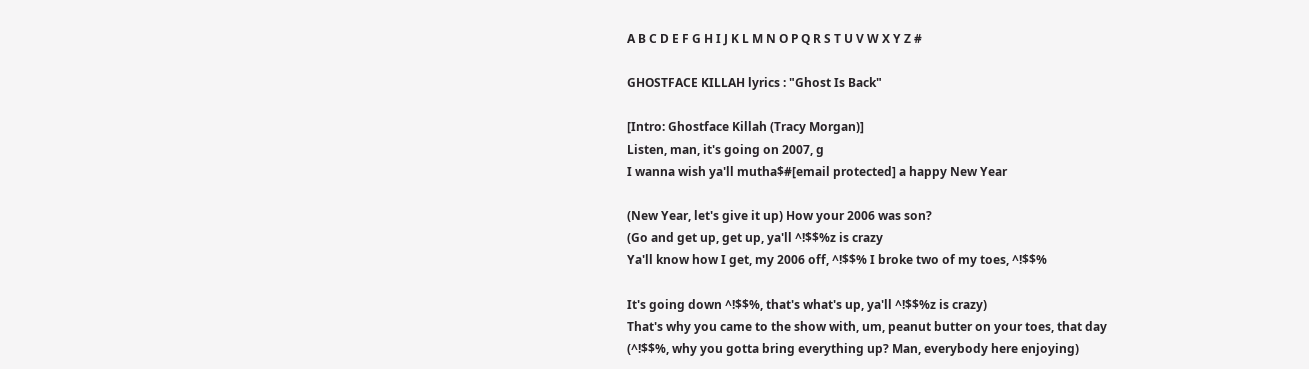A B C D E F G H I J K L M N O P Q R S T U V W X Y Z #

GHOSTFACE KILLAH lyrics : "Ghost Is Back"

[Intro: Ghostface Killah (Tracy Morgan)]
Listen, man, it's going on 2007, g
I wanna wish ya'll mutha$#[email protected] a happy New Year

(New Year, let's give it up) How your 2006 was son?
(Go and get up, get up, ya'll ^!$$%z is crazy
Ya'll know how I get, my 2006 off, ^!$$% I broke two of my toes, ^!$$%

It's going down ^!$$%, that's what's up, ya'll ^!$$%z is crazy)
That's why you came to the show with, um, peanut butter on your toes, that day
(^!$$%, why you gotta bring everything up? Man, everybody here enjoying)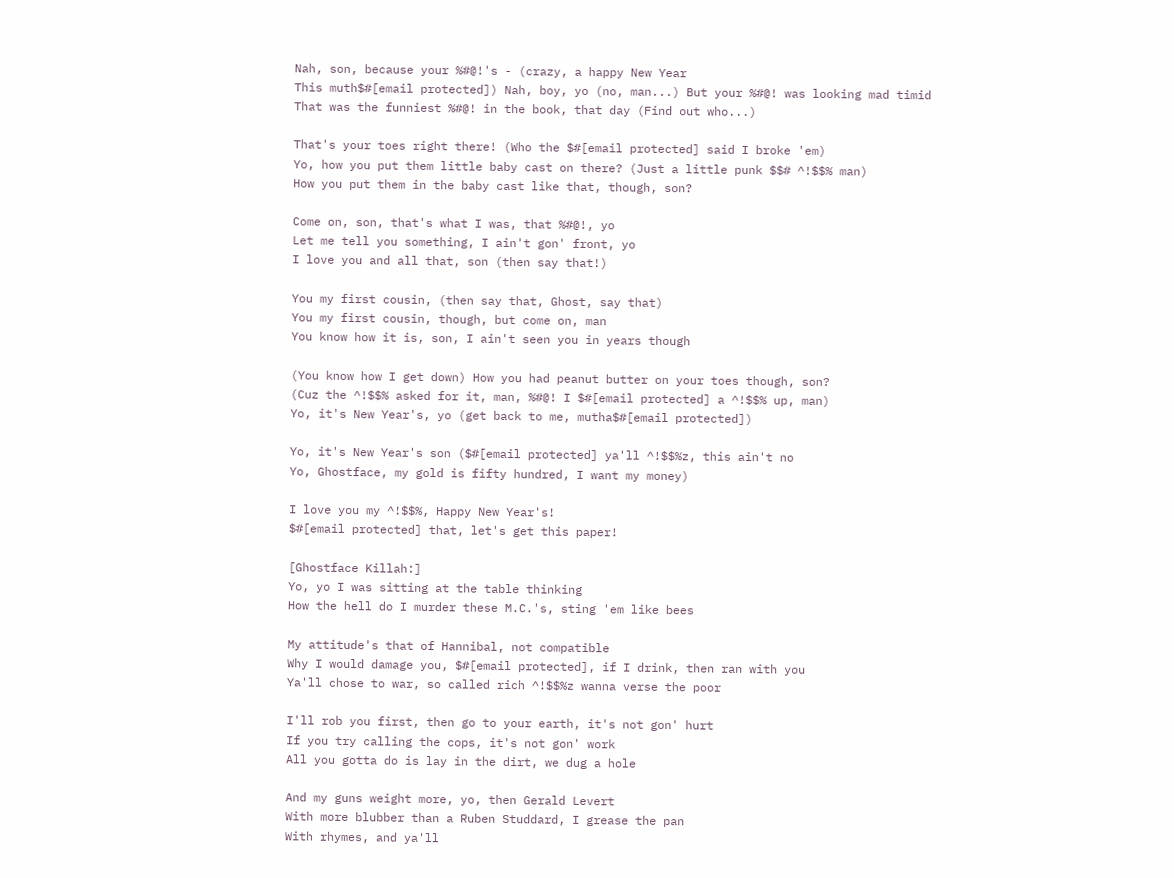Nah, son, because your %#@!'s - (crazy, a happy New Year
This muth$#[email protected]) Nah, boy, yo (no, man...) But your %#@! was looking mad timid
That was the funniest %#@! in the book, that day (Find out who...)

That's your toes right there! (Who the $#[email protected] said I broke 'em)
Yo, how you put them little baby cast on there? (Just a little punk $$# ^!$$% man)
How you put them in the baby cast like that, though, son?

Come on, son, that's what I was, that %#@!, yo
Let me tell you something, I ain't gon' front, yo
I love you and all that, son (then say that!)

You my first cousin, (then say that, Ghost, say that)
You my first cousin, though, but come on, man
You know how it is, son, I ain't seen you in years though

(You know how I get down) How you had peanut butter on your toes though, son?
(Cuz the ^!$$% asked for it, man, %#@! I $#[email protected] a ^!$$% up, man)
Yo, it's New Year's, yo (get back to me, mutha$#[email protected])

Yo, it's New Year's son ($#[email protected] ya'll ^!$$%z, this ain't no
Yo, Ghostface, my gold is fifty hundred, I want my money)

I love you my ^!$$%, Happy New Year's!
$#[email protected] that, let's get this paper!

[Ghostface Killah:]
Yo, yo I was sitting at the table thinking
How the hell do I murder these M.C.'s, sting 'em like bees

My attitude's that of Hannibal, not compatible
Why I would damage you, $#[email protected], if I drink, then ran with you
Ya'll chose to war, so called rich ^!$$%z wanna verse the poor

I'll rob you first, then go to your earth, it's not gon' hurt
If you try calling the cops, it's not gon' work
All you gotta do is lay in the dirt, we dug a hole

And my guns weight more, yo, then Gerald Levert
With more blubber than a Ruben Studdard, I grease the pan
With rhymes, and ya'll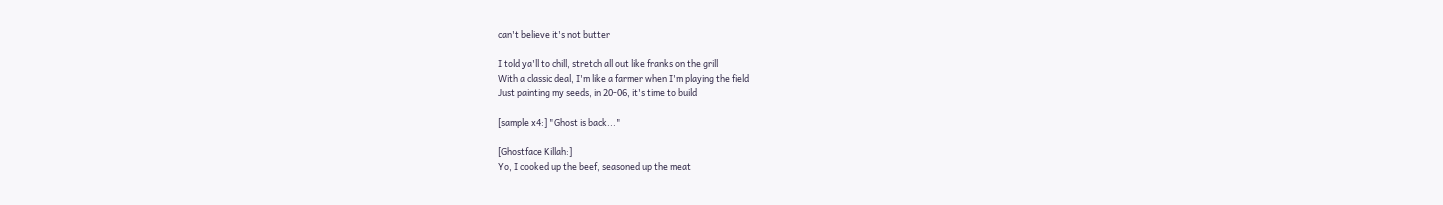can't believe it's not butter

I told ya'll to chill, stretch all out like franks on the grill
With a classic deal, I'm like a farmer when I'm playing the field
Just painting my seeds, in 20-06, it's time to build

[sample x4:] "Ghost is back..."

[Ghostface Killah:]
Yo, I cooked up the beef, seasoned up the meat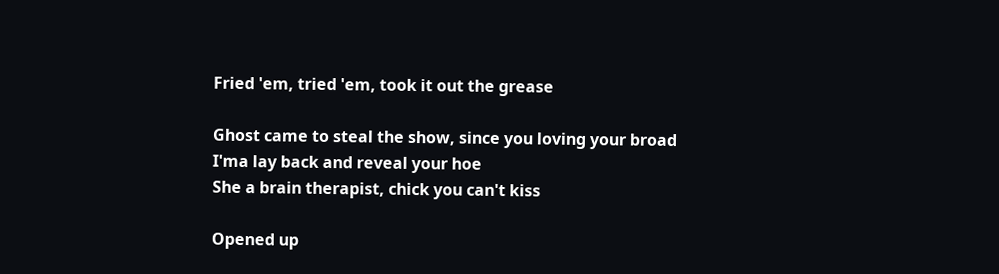Fried 'em, tried 'em, took it out the grease

Ghost came to steal the show, since you loving your broad
I'ma lay back and reveal your hoe
She a brain therapist, chick you can't kiss

Opened up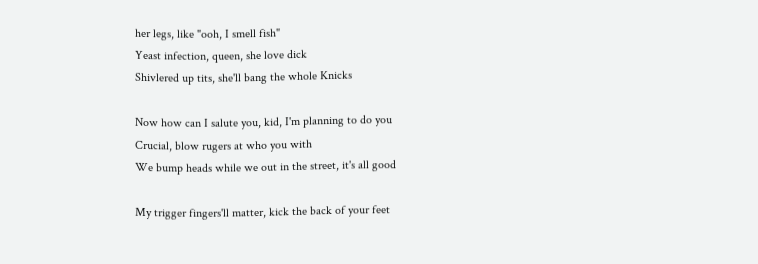her legs, like "ooh, I smell fish"
Yeast infection, queen, she love dick
Shivlered up tits, she'll bang the whole Knicks

Now how can I salute you, kid, I'm planning to do you
Crucial, blow rugers at who you with
We bump heads while we out in the street, it's all good

My trigger fingers'll matter, kick the back of your feet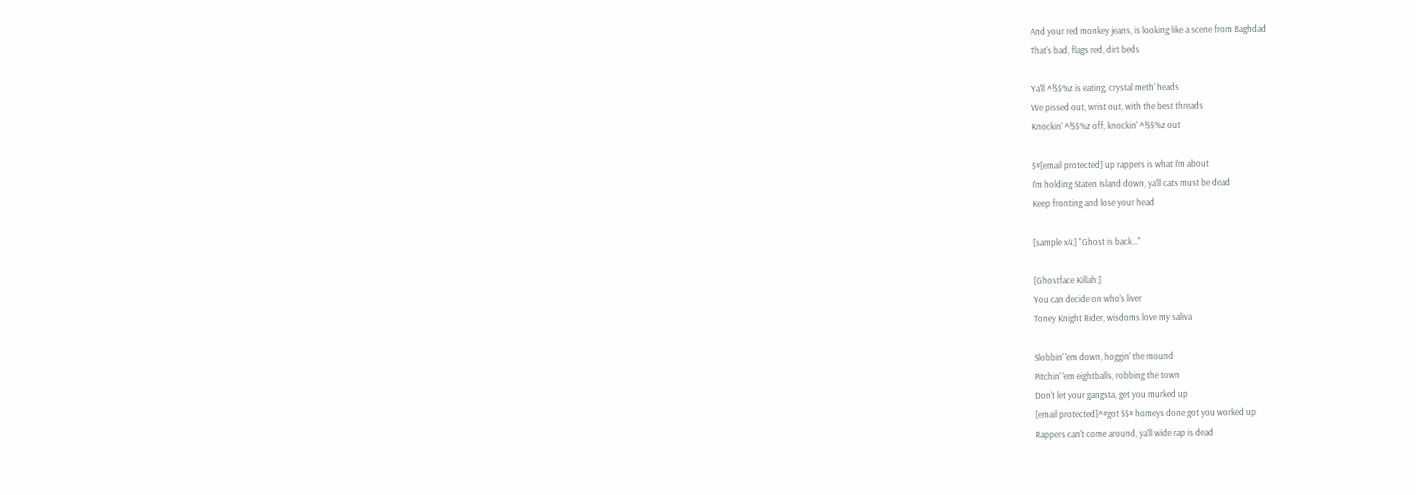And your red monkey jeans, is looking like a scene from Baghdad
That's bad, flags red, dirt beds

Ya'll ^!$$%z is eating, crystal meth' heads
We pissed out, wrist out, with the best threads
Knockin' ^!$$%z off, knockin' ^!$$%z out

$#[email protected] up rappers is what I'm about
I'm holding Staten Island down, ya'll cats must be dead
Keep fronting and lose your head

[sample x4:] "Ghost is back..."

[Ghostface Killah:]
You can decide on who's liver
Toney Knight Rider, wisdoms love my saliva

Slobbin' 'em down, hoggin' the mound
Pitchin' 'em eightballs, robbing the town
Don't let your gangsta, get you murked up
[email protected]^#got $$# homeys done got you worked up
Rappers can't come around, ya'll wide rap is dead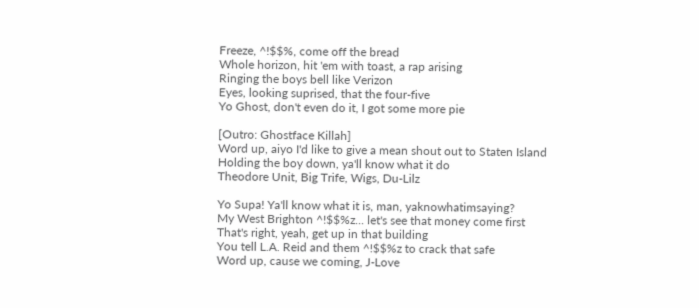Freeze, ^!$$%, come off the bread
Whole horizon, hit 'em with toast, a rap arising
Ringing the boys bell like Verizon
Eyes, looking suprised, that the four-five
Yo Ghost, don't even do it, I got some more pie

[Outro: Ghostface Killah]
Word up, aiyo I'd like to give a mean shout out to Staten Island
Holding the boy down, ya'll know what it do
Theodore Unit, Big Trife, Wigs, Du-Lilz

Yo Supa! Ya'll know what it is, man, yaknowhatimsaying?
My West Brighton ^!$$%z... let's see that money come first
That's right, yeah, get up in that building
You tell L.A. Reid and them ^!$$%z to crack that safe
Word up, cause we coming, J-Love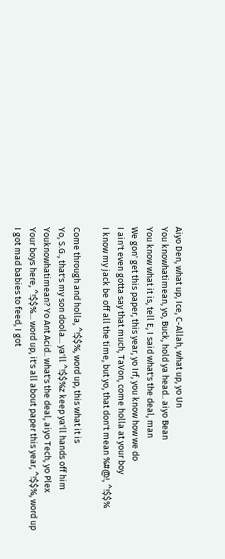Aiyo Den, what up, Ice, C-Allah, what up, yo Un
You knowhatimean, yo, Buck, hold ya head.. aiyo Bean
You know what it is, tell E, I said what's the deal, man
We gon' get this paper, this year, yo Irf, you know how we do
I ain't even gotta say that much, TaVon, come holla at your boy
I know my jack be off all the time, but yo, that don't mean %#@!, ^!$$%

Come through and holla, ^!$$%, word up, this what it is
Yo, S.G., that's my son doola... ya'll ^!$$%z keep ya'll hands off him
Youknowhatimean? Yo Ant Acid.. what's the deal, aiyo Tech, yo Plex
Your boys here, ^!$$%... word up, it's all about paper this year, ^!$$%, word up
I got mad babies to feed, I got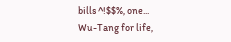bills ^!$$%, one...
Wu-Tang for life,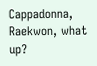Cappadonna, Raekwon, what up?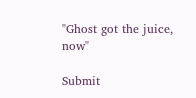"Ghost got the juice, now"

Submit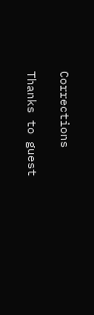Corrections

Thanks to guest